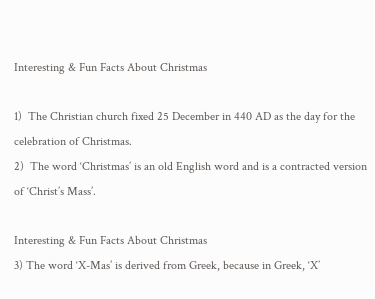Interesting & Fun Facts About Christmas

1)  The Christian church fixed 25 December in 440 AD as the day for the
celebration of Christmas.
2)  The word ‘Christmas’ is an old English word and is a contracted version
of ‘Christ’s Mass’.

Interesting & Fun Facts About Christmas
3) The word ‘X-Mas’ is derived from Greek, because in Greek, ‘X’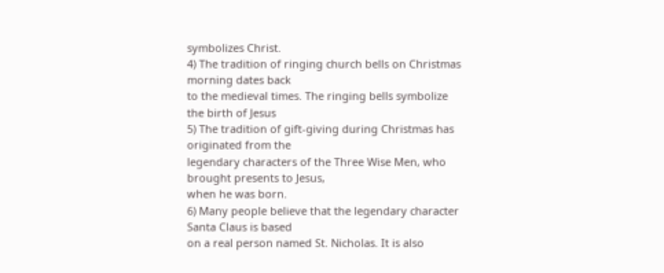symbolizes Christ.
4) The tradition of ringing church bells on Christmas morning dates back
to the medieval times. The ringing bells symbolize the birth of Jesus
5) The tradition of gift-giving during Christmas has originated from the
legendary characters of the Three Wise Men, who brought presents to Jesus,
when he was born.
6) Many people believe that the legendary character Santa Claus is based
on a real person named St. Nicholas. It is also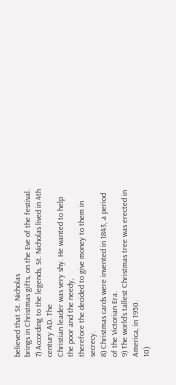believed that St. Nicholas
brings in Christmas gifts, on the Eve of the festival.
7) According to the legends, St. Nicholas lived in 4th century AD. The
Christian leader was very shy. He wanted to help the poor and the needy,
therefore the decided to give money to them in secrecy.
8) Christmas cards were invented in 1843, a period of the Victorian Era.
9) The world’s tallest Christmas tree was erected in America, in 1950.
10)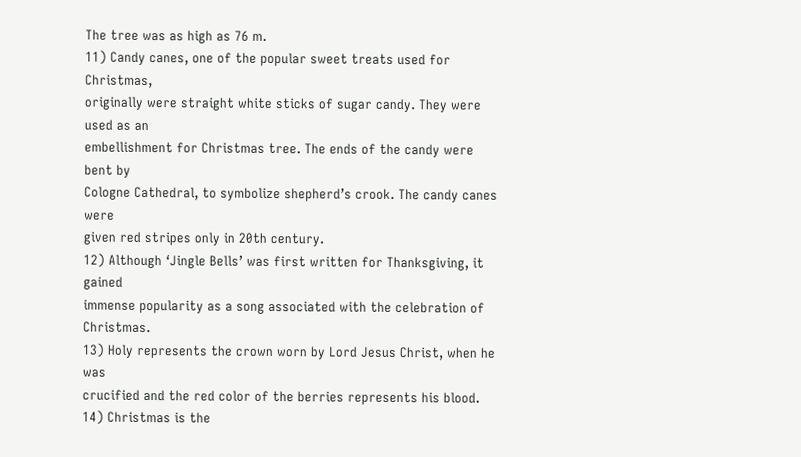The tree was as high as 76 m.
11) Candy canes, one of the popular sweet treats used for Christmas,
originally were straight white sticks of sugar candy. They were used as an
embellishment for Christmas tree. The ends of the candy were bent by
Cologne Cathedral, to symbolize shepherd’s crook. The candy canes were
given red stripes only in 20th century.
12) Although ‘Jingle Bells’ was first written for Thanksgiving, it gained
immense popularity as a song associated with the celebration of Christmas.
13) Holy represents the crown worn by Lord Jesus Christ, when he was
crucified and the red color of the berries represents his blood.
14) Christmas is the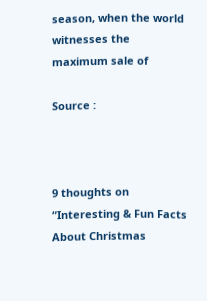season, when the world witnesses the maximum sale of

Source :



9 thoughts on “Interesting & Fun Facts About Christmas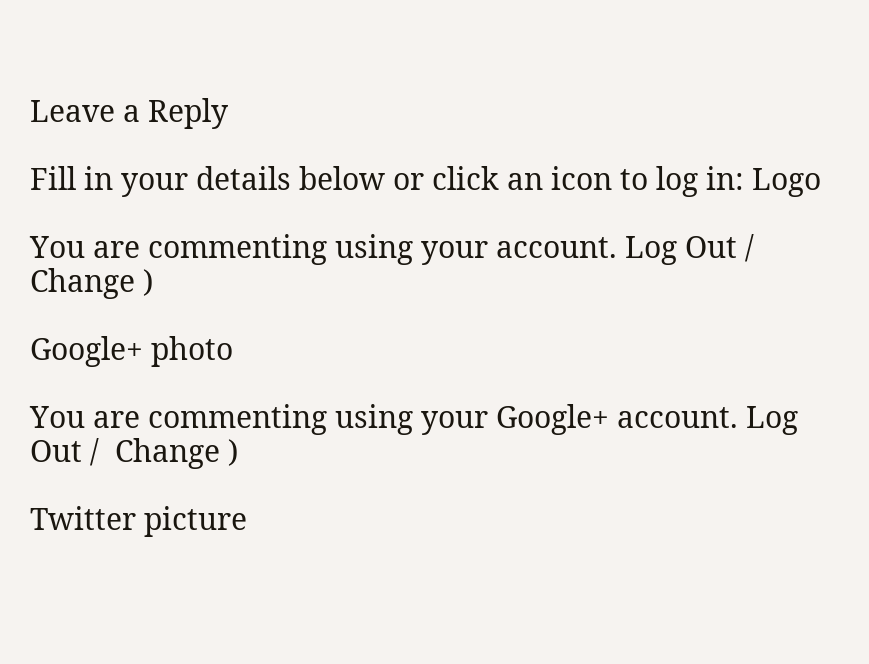Leave a Reply

Fill in your details below or click an icon to log in: Logo

You are commenting using your account. Log Out /  Change )

Google+ photo

You are commenting using your Google+ account. Log Out /  Change )

Twitter picture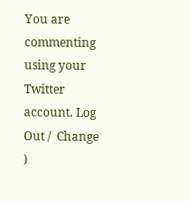You are commenting using your Twitter account. Log Out /  Change )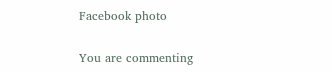Facebook photo

You are commenting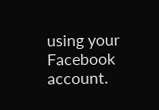using your Facebook account.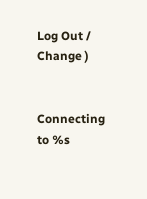Log Out /  Change )


Connecting to %s